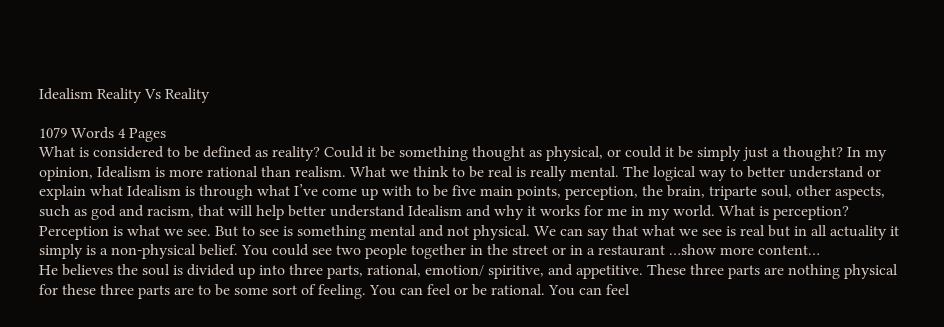Idealism Reality Vs Reality

1079 Words 4 Pages
What is considered to be defined as reality? Could it be something thought as physical, or could it be simply just a thought? In my opinion, Idealism is more rational than realism. What we think to be real is really mental. The logical way to better understand or explain what Idealism is through what I’ve come up with to be five main points, perception, the brain, triparte soul, other aspects, such as god and racism, that will help better understand Idealism and why it works for me in my world. What is perception? Perception is what we see. But to see is something mental and not physical. We can say that what we see is real but in all actuality it simply is a non-physical belief. You could see two people together in the street or in a restaurant …show more content…
He believes the soul is divided up into three parts, rational, emotion/ spiritive, and appetitive. These three parts are nothing physical for these three parts are to be some sort of feeling. You can feel or be rational. You can feel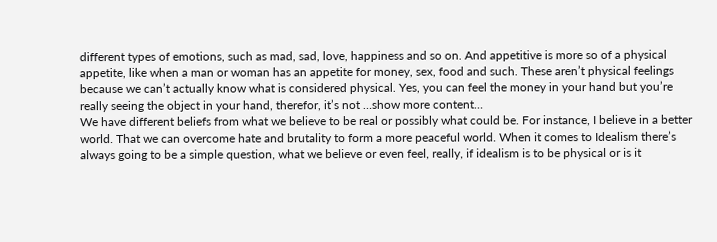different types of emotions, such as mad, sad, love, happiness and so on. And appetitive is more so of a physical appetite, like when a man or woman has an appetite for money, sex, food and such. These aren’t physical feelings because we can’t actually know what is considered physical. Yes, you can feel the money in your hand but you’re really seeing the object in your hand, therefor, it’s not …show more content…
We have different beliefs from what we believe to be real or possibly what could be. For instance, I believe in a better world. That we can overcome hate and brutality to form a more peaceful world. When it comes to Idealism there’s always going to be a simple question, what we believe or even feel, really, if idealism is to be physical or is it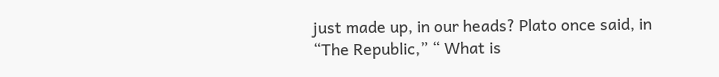just made up, in our heads? Plato once said, in “The Republic,” “ What is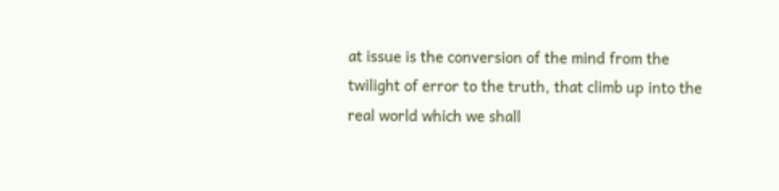at issue is the conversion of the mind from the twilight of error to the truth, that climb up into the real world which we shall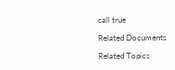call true

Related Documents

Related Topics